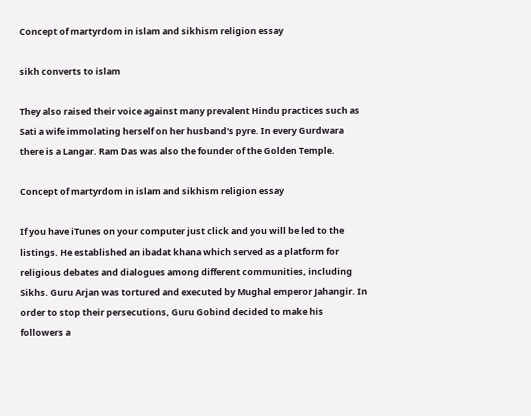Concept of martyrdom in islam and sikhism religion essay

sikh converts to islam

They also raised their voice against many prevalent Hindu practices such as Sati a wife immolating herself on her husband's pyre. In every Gurdwara there is a Langar. Ram Das was also the founder of the Golden Temple.

Concept of martyrdom in islam and sikhism religion essay

If you have iTunes on your computer just click and you will be led to the listings. He established an ibadat khana which served as a platform for religious debates and dialogues among different communities, including Sikhs. Guru Arjan was tortured and executed by Mughal emperor Jahangir. In order to stop their persecutions, Guru Gobind decided to make his followers a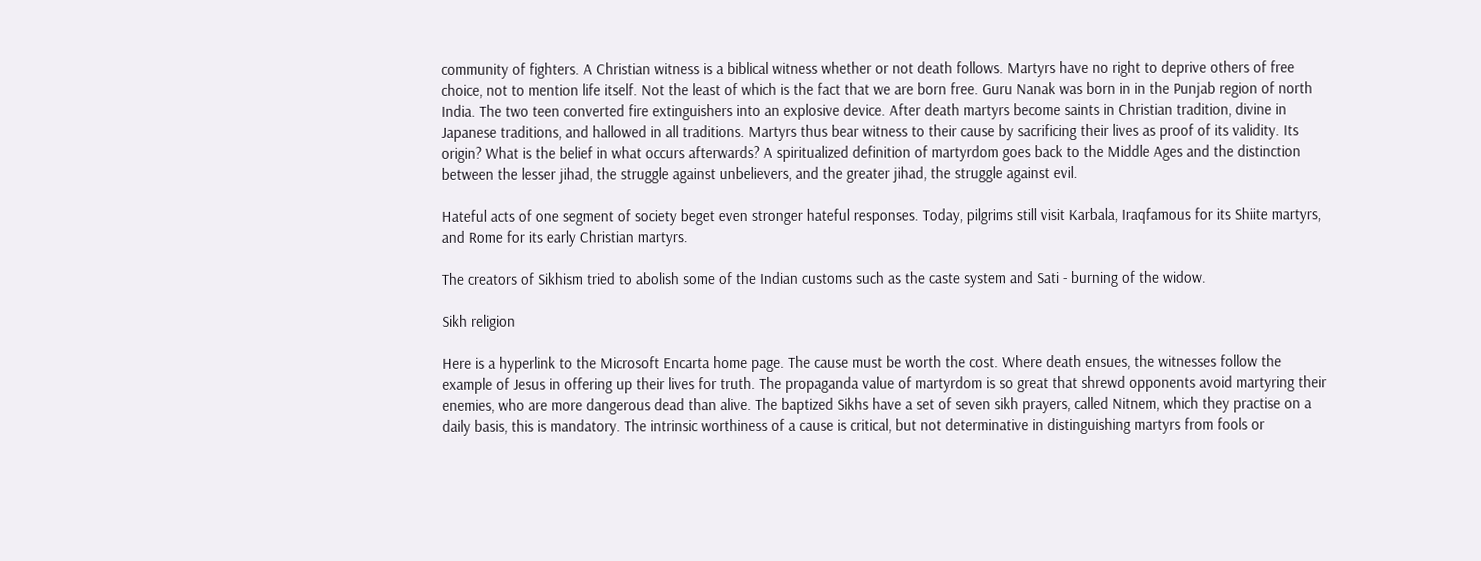community of fighters. A Christian witness is a biblical witness whether or not death follows. Martyrs have no right to deprive others of free choice, not to mention life itself. Not the least of which is the fact that we are born free. Guru Nanak was born in in the Punjab region of north India. The two teen converted fire extinguishers into an explosive device. After death martyrs become saints in Christian tradition, divine in Japanese traditions, and hallowed in all traditions. Martyrs thus bear witness to their cause by sacrificing their lives as proof of its validity. Its origin? What is the belief in what occurs afterwards? A spiritualized definition of martyrdom goes back to the Middle Ages and the distinction between the lesser jihad, the struggle against unbelievers, and the greater jihad, the struggle against evil.

Hateful acts of one segment of society beget even stronger hateful responses. Today, pilgrims still visit Karbala, Iraqfamous for its Shiite martyrs, and Rome for its early Christian martyrs.

The creators of Sikhism tried to abolish some of the Indian customs such as the caste system and Sati - burning of the widow.

Sikh religion

Here is a hyperlink to the Microsoft Encarta home page. The cause must be worth the cost. Where death ensues, the witnesses follow the example of Jesus in offering up their lives for truth. The propaganda value of martyrdom is so great that shrewd opponents avoid martyring their enemies, who are more dangerous dead than alive. The baptized Sikhs have a set of seven sikh prayers, called Nitnem, which they practise on a daily basis, this is mandatory. The intrinsic worthiness of a cause is critical, but not determinative in distinguishing martyrs from fools or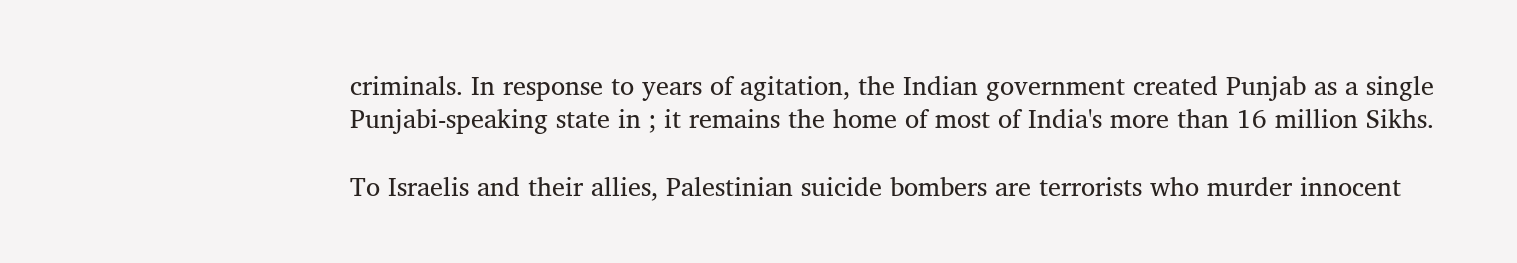criminals. In response to years of agitation, the Indian government created Punjab as a single Punjabi-speaking state in ; it remains the home of most of India's more than 16 million Sikhs.

To Israelis and their allies, Palestinian suicide bombers are terrorists who murder innocent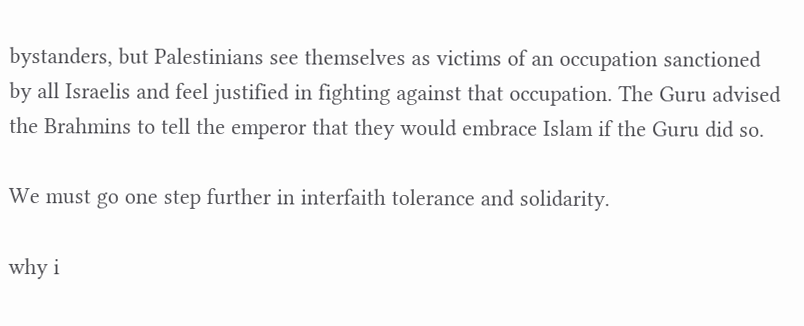bystanders, but Palestinians see themselves as victims of an occupation sanctioned by all Israelis and feel justified in fighting against that occupation. The Guru advised the Brahmins to tell the emperor that they would embrace Islam if the Guru did so.

We must go one step further in interfaith tolerance and solidarity.

why i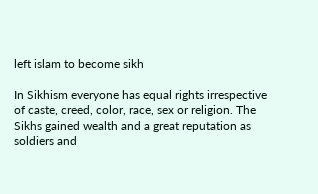left islam to become sikh

In Sikhism everyone has equal rights irrespective of caste, creed, color, race, sex or religion. The Sikhs gained wealth and a great reputation as soldiers and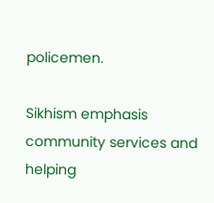policemen.

Sikhism emphasis community services and helping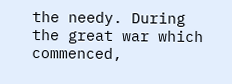the needy. During the great war which commenced,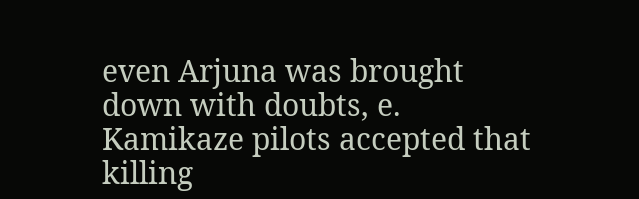even Arjuna was brought down with doubts, e. Kamikaze pilots accepted that killing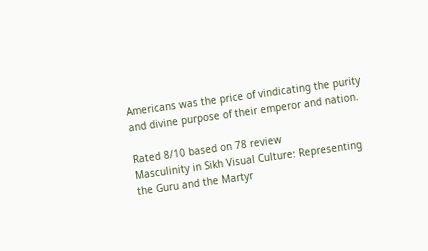Americans was the price of vindicating the purity and divine purpose of their emperor and nation.

Rated 8/10 based on 78 review
Masculinity in Sikh Visual Culture: Representing the Guru and the Martyr